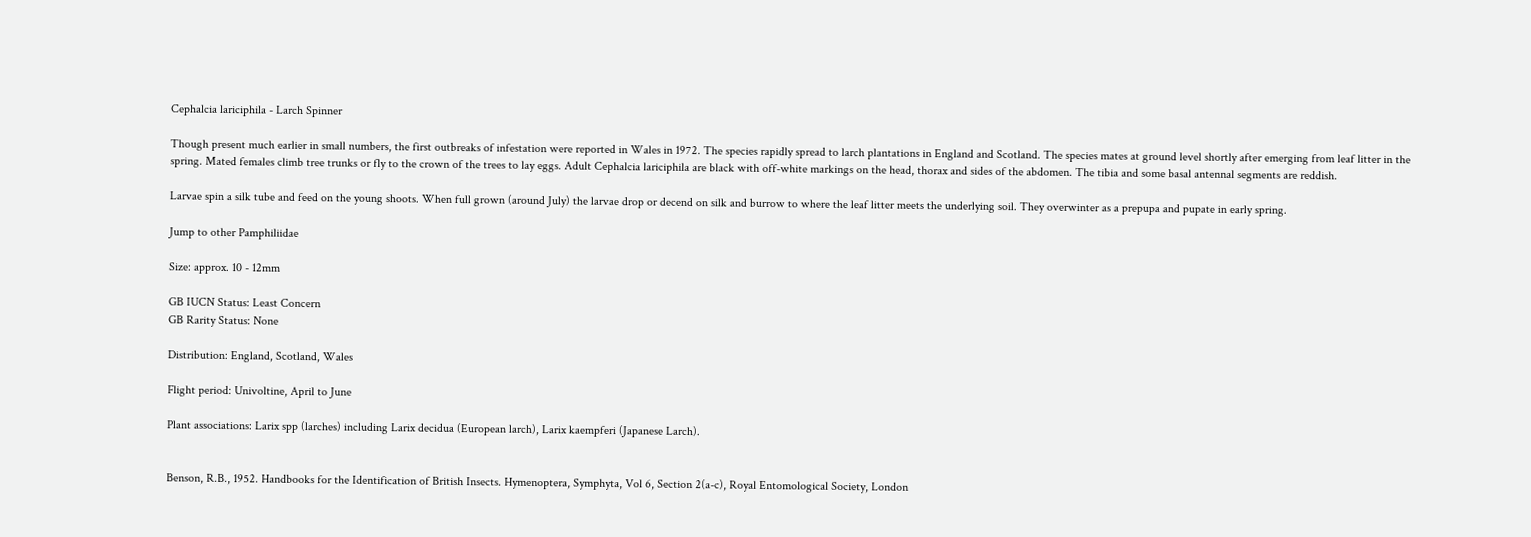Cephalcia lariciphila - Larch Spinner

Though present much earlier in small numbers, the first outbreaks of infestation were reported in Wales in 1972. The species rapidly spread to larch plantations in England and Scotland. The species mates at ground level shortly after emerging from leaf litter in the spring. Mated females climb tree trunks or fly to the crown of the trees to lay eggs. Adult Cephalcia lariciphila are black with off-white markings on the head, thorax and sides of the abdomen. The tibia and some basal antennal segments are reddish.

Larvae spin a silk tube and feed on the young shoots. When full grown (around July) the larvae drop or decend on silk and burrow to where the leaf litter meets the underlying soil. They overwinter as a prepupa and pupate in early spring.

Jump to other Pamphiliidae

Size: approx. 10 - 12mm

GB IUCN Status: Least Concern
GB Rarity Status: None

Distribution: England, Scotland, Wales

Flight period: Univoltine, April to June

Plant associations: Larix spp (larches) including Larix decidua (European larch), Larix kaempferi (Japanese Larch).


Benson, R.B., 1952. Handbooks for the Identification of British Insects. Hymenoptera, Symphyta, Vol 6, Section 2(a-c), Royal Entomological Society, London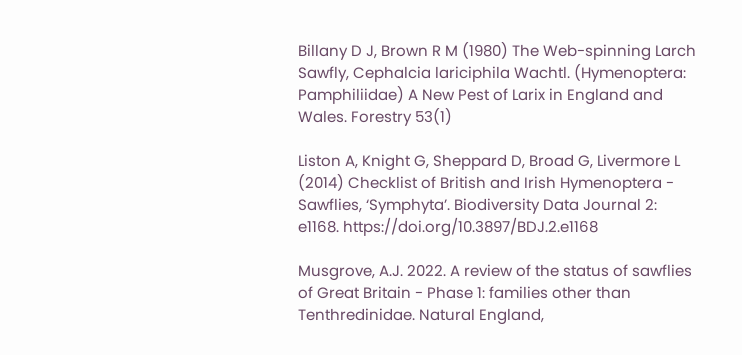Billany D J, Brown R M (1980) The Web-spinning Larch Sawfly, Cephalcia lariciphila Wachtl. (Hymenoptera: Pamphiliidae) A New Pest of Larix in England and Wales. Forestry 53(1)

Liston A, Knight G, Sheppard D, Broad G, Livermore L (2014) Checklist of British and Irish Hymenoptera - Sawflies, ‘Symphyta’. Biodiversity Data Journal 2: e1168. https://doi.org/10.3897/BDJ.2.e1168

Musgrove, A.J. 2022. A review of the status of sawflies of Great Britain - Phase 1: families other than Tenthredinidae. Natural England,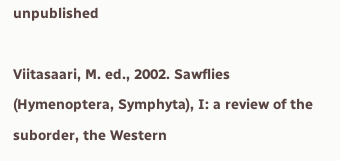unpublished

Viitasaari, M. ed., 2002. Sawflies (Hymenoptera, Symphyta), I: a review of the suborder, the Western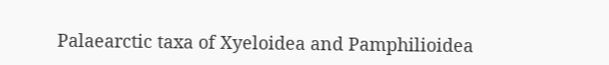Palaearctic taxa of Xyeloidea and Pamphilioidea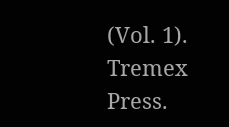(Vol. 1). Tremex Press.